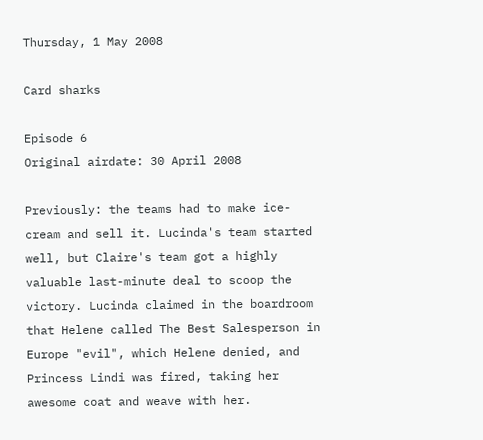Thursday, 1 May 2008

Card sharks

Episode 6
Original airdate: 30 April 2008

Previously: the teams had to make ice-cream and sell it. Lucinda's team started well, but Claire's team got a highly valuable last-minute deal to scoop the victory. Lucinda claimed in the boardroom that Helene called The Best Salesperson in Europe "evil", which Helene denied, and Princess Lindi was fired, taking her awesome coat and weave with her.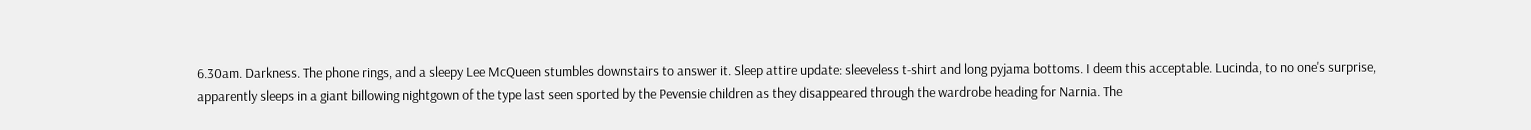6.30am. Darkness. The phone rings, and a sleepy Lee McQueen stumbles downstairs to answer it. Sleep attire update: sleeveless t-shirt and long pyjama bottoms. I deem this acceptable. Lucinda, to no one's surprise, apparently sleeps in a giant billowing nightgown of the type last seen sported by the Pevensie children as they disappeared through the wardrobe heading for Narnia. The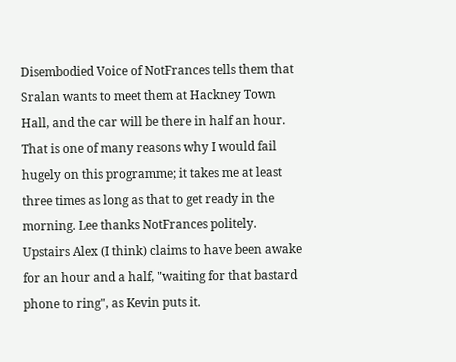Disembodied Voice of NotFrances tells them that Sralan wants to meet them at Hackney Town Hall, and the car will be there in half an hour. That is one of many reasons why I would fail hugely on this programme; it takes me at least three times as long as that to get ready in the morning. Lee thanks NotFrances politely. Upstairs Alex (I think) claims to have been awake for an hour and a half, "waiting for that bastard phone to ring", as Kevin puts it.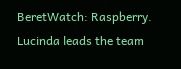BeretWatch: Raspberry. Lucinda leads the team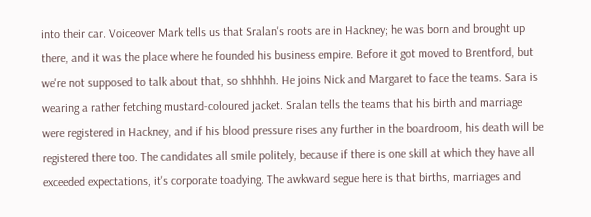into their car. Voiceover Mark tells us that Sralan's roots are in Hackney; he was born and brought up there, and it was the place where he founded his business empire. Before it got moved to Brentford, but we're not supposed to talk about that, so shhhhh. He joins Nick and Margaret to face the teams. Sara is wearing a rather fetching mustard-coloured jacket. Sralan tells the teams that his birth and marriage were registered in Hackney, and if his blood pressure rises any further in the boardroom, his death will be registered there too. The candidates all smile politely, because if there is one skill at which they have all exceeded expectations, it's corporate toadying. The awkward segue here is that births, marriages and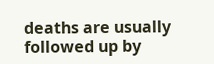deaths are usually followed up by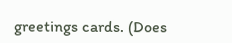greetings cards. (Does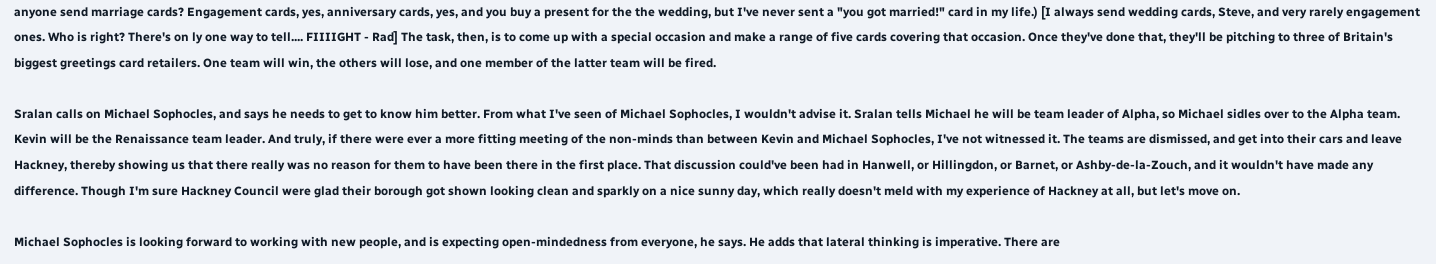anyone send marriage cards? Engagement cards, yes, anniversary cards, yes, and you buy a present for the the wedding, but I've never sent a "you got married!" card in my life.) [I always send wedding cards, Steve, and very rarely engagement ones. Who is right? There's on ly one way to tell.... FIIIIGHT - Rad] The task, then, is to come up with a special occasion and make a range of five cards covering that occasion. Once they've done that, they'll be pitching to three of Britain's biggest greetings card retailers. One team will win, the others will lose, and one member of the latter team will be fired.

Sralan calls on Michael Sophocles, and says he needs to get to know him better. From what I've seen of Michael Sophocles, I wouldn't advise it. Sralan tells Michael he will be team leader of Alpha, so Michael sidles over to the Alpha team. Kevin will be the Renaissance team leader. And truly, if there were ever a more fitting meeting of the non-minds than between Kevin and Michael Sophocles, I've not witnessed it. The teams are dismissed, and get into their cars and leave Hackney, thereby showing us that there really was no reason for them to have been there in the first place. That discussion could've been had in Hanwell, or Hillingdon, or Barnet, or Ashby-de-la-Zouch, and it wouldn't have made any difference. Though I'm sure Hackney Council were glad their borough got shown looking clean and sparkly on a nice sunny day, which really doesn't meld with my experience of Hackney at all, but let's move on.

Michael Sophocles is looking forward to working with new people, and is expecting open-mindedness from everyone, he says. He adds that lateral thinking is imperative. There are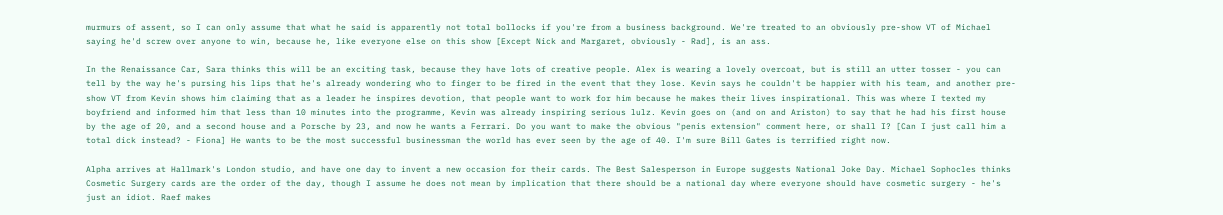murmurs of assent, so I can only assume that what he said is apparently not total bollocks if you're from a business background. We're treated to an obviously pre-show VT of Michael saying he'd screw over anyone to win, because he, like everyone else on this show [Except Nick and Margaret, obviously - Rad], is an ass.

In the Renaissance Car, Sara thinks this will be an exciting task, because they have lots of creative people. Alex is wearing a lovely overcoat, but is still an utter tosser - you can tell by the way he's pursing his lips that he's already wondering who to finger to be fired in the event that they lose. Kevin says he couldn't be happier with his team, and another pre-show VT from Kevin shows him claiming that as a leader he inspires devotion, that people want to work for him because he makes their lives inspirational. This was where I texted my boyfriend and informed him that less than 10 minutes into the programme, Kevin was already inspiring serious lulz. Kevin goes on (and on and Ariston) to say that he had his first house by the age of 20, and a second house and a Porsche by 23, and now he wants a Ferrari. Do you want to make the obvious "penis extension" comment here, or shall I? [Can I just call him a total dick instead? - Fiona] He wants to be the most successful businessman the world has ever seen by the age of 40. I'm sure Bill Gates is terrified right now.

Alpha arrives at Hallmark's London studio, and have one day to invent a new occasion for their cards. The Best Salesperson in Europe suggests National Joke Day. Michael Sophocles thinks Cosmetic Surgery cards are the order of the day, though I assume he does not mean by implication that there should be a national day where everyone should have cosmetic surgery - he's just an idiot. Raef makes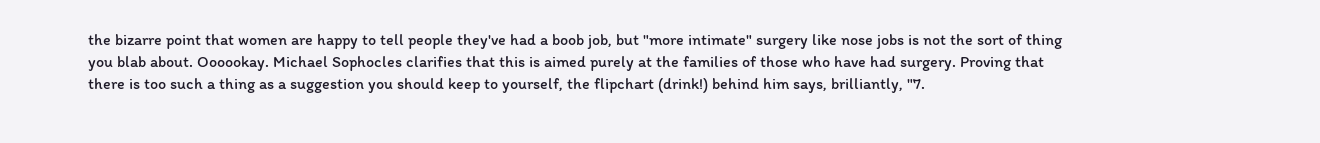the bizarre point that women are happy to tell people they've had a boob job, but "more intimate" surgery like nose jobs is not the sort of thing you blab about. Oooookay. Michael Sophocles clarifies that this is aimed purely at the families of those who have had surgery. Proving that there is too such a thing as a suggestion you should keep to yourself, the flipchart (drink!) behind him says, brilliantly, "7.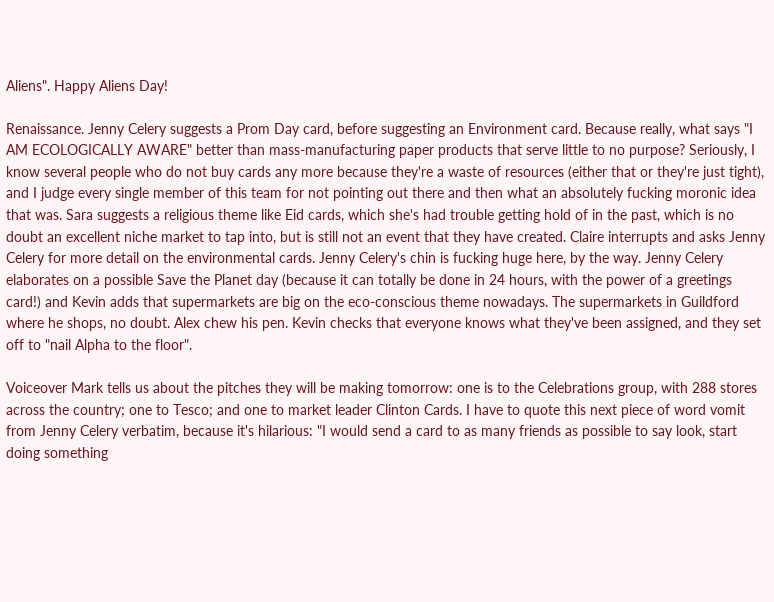Aliens". Happy Aliens Day!

Renaissance. Jenny Celery suggests a Prom Day card, before suggesting an Environment card. Because really, what says "I AM ECOLOGICALLY AWARE" better than mass-manufacturing paper products that serve little to no purpose? Seriously, I know several people who do not buy cards any more because they're a waste of resources (either that or they're just tight), and I judge every single member of this team for not pointing out there and then what an absolutely fucking moronic idea that was. Sara suggests a religious theme like Eid cards, which she's had trouble getting hold of in the past, which is no doubt an excellent niche market to tap into, but is still not an event that they have created. Claire interrupts and asks Jenny Celery for more detail on the environmental cards. Jenny Celery's chin is fucking huge here, by the way. Jenny Celery elaborates on a possible Save the Planet day (because it can totally be done in 24 hours, with the power of a greetings card!) and Kevin adds that supermarkets are big on the eco-conscious theme nowadays. The supermarkets in Guildford where he shops, no doubt. Alex chew his pen. Kevin checks that everyone knows what they've been assigned, and they set off to "nail Alpha to the floor".

Voiceover Mark tells us about the pitches they will be making tomorrow: one is to the Celebrations group, with 288 stores across the country; one to Tesco; and one to market leader Clinton Cards. I have to quote this next piece of word vomit from Jenny Celery verbatim, because it's hilarious: "I would send a card to as many friends as possible to say look, start doing something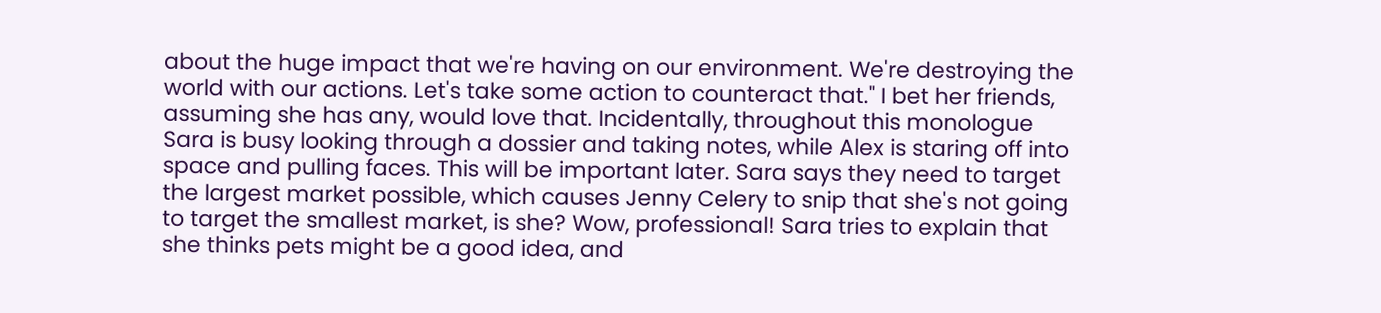about the huge impact that we're having on our environment. We're destroying the world with our actions. Let's take some action to counteract that." I bet her friends, assuming she has any, would love that. Incidentally, throughout this monologue Sara is busy looking through a dossier and taking notes, while Alex is staring off into space and pulling faces. This will be important later. Sara says they need to target the largest market possible, which causes Jenny Celery to snip that she's not going to target the smallest market, is she? Wow, professional! Sara tries to explain that she thinks pets might be a good idea, and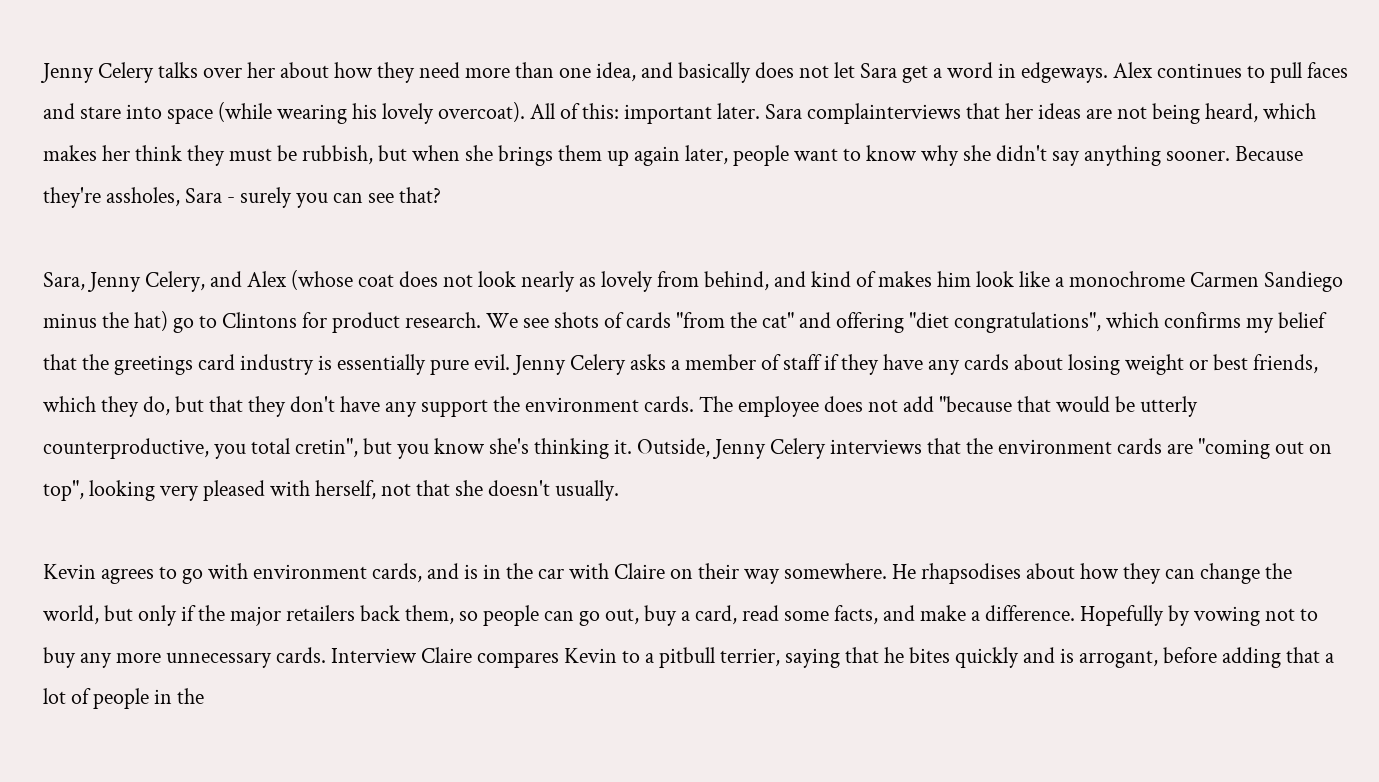Jenny Celery talks over her about how they need more than one idea, and basically does not let Sara get a word in edgeways. Alex continues to pull faces and stare into space (while wearing his lovely overcoat). All of this: important later. Sara complainterviews that her ideas are not being heard, which makes her think they must be rubbish, but when she brings them up again later, people want to know why she didn't say anything sooner. Because they're assholes, Sara - surely you can see that?

Sara, Jenny Celery, and Alex (whose coat does not look nearly as lovely from behind, and kind of makes him look like a monochrome Carmen Sandiego minus the hat) go to Clintons for product research. We see shots of cards "from the cat" and offering "diet congratulations", which confirms my belief that the greetings card industry is essentially pure evil. Jenny Celery asks a member of staff if they have any cards about losing weight or best friends, which they do, but that they don't have any support the environment cards. The employee does not add "because that would be utterly counterproductive, you total cretin", but you know she's thinking it. Outside, Jenny Celery interviews that the environment cards are "coming out on top", looking very pleased with herself, not that she doesn't usually.

Kevin agrees to go with environment cards, and is in the car with Claire on their way somewhere. He rhapsodises about how they can change the world, but only if the major retailers back them, so people can go out, buy a card, read some facts, and make a difference. Hopefully by vowing not to buy any more unnecessary cards. Interview Claire compares Kevin to a pitbull terrier, saying that he bites quickly and is arrogant, before adding that a lot of people in the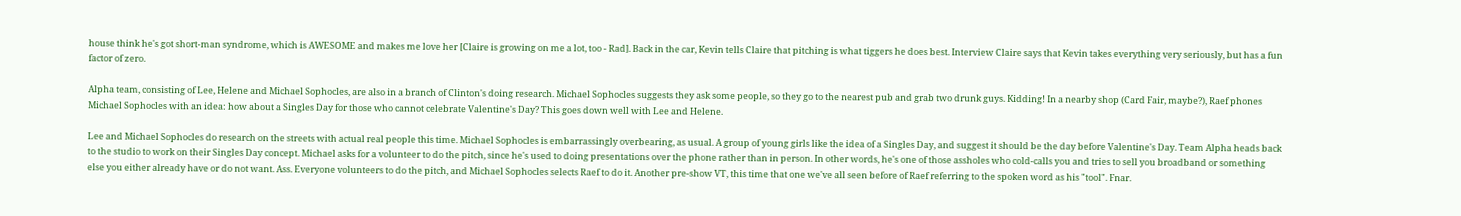house think he's got short-man syndrome, which is AWESOME and makes me love her [Claire is growing on me a lot, too - Rad]. Back in the car, Kevin tells Claire that pitching is what tiggers he does best. Interview Claire says that Kevin takes everything very seriously, but has a fun factor of zero.

Alpha team, consisting of Lee, Helene and Michael Sophocles, are also in a branch of Clinton's doing research. Michael Sophocles suggests they ask some people, so they go to the nearest pub and grab two drunk guys. Kidding! In a nearby shop (Card Fair, maybe?), Raef phones Michael Sophocles with an idea: how about a Singles Day for those who cannot celebrate Valentine's Day? This goes down well with Lee and Helene.

Lee and Michael Sophocles do research on the streets with actual real people this time. Michael Sophocles is embarrassingly overbearing, as usual. A group of young girls like the idea of a Singles Day, and suggest it should be the day before Valentine's Day. Team Alpha heads back to the studio to work on their Singles Day concept. Michael asks for a volunteer to do the pitch, since he's used to doing presentations over the phone rather than in person. In other words, he's one of those assholes who cold-calls you and tries to sell you broadband or something else you either already have or do not want. Ass. Everyone volunteers to do the pitch, and Michael Sophocles selects Raef to do it. Another pre-show VT, this time that one we've all seen before of Raef referring to the spoken word as his "tool". Fnar.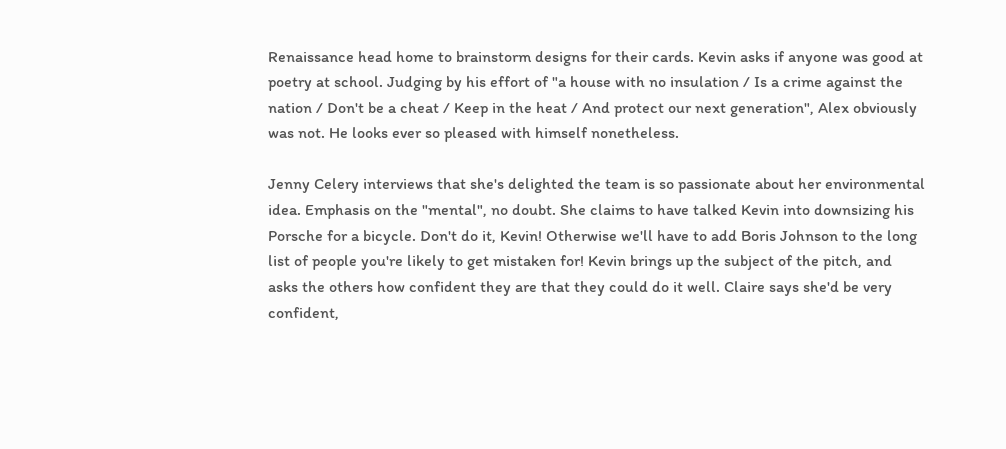Renaissance head home to brainstorm designs for their cards. Kevin asks if anyone was good at poetry at school. Judging by his effort of "a house with no insulation / Is a crime against the nation / Don't be a cheat / Keep in the heat / And protect our next generation", Alex obviously was not. He looks ever so pleased with himself nonetheless.

Jenny Celery interviews that she's delighted the team is so passionate about her environmental idea. Emphasis on the "mental", no doubt. She claims to have talked Kevin into downsizing his Porsche for a bicycle. Don't do it, Kevin! Otherwise we'll have to add Boris Johnson to the long list of people you're likely to get mistaken for! Kevin brings up the subject of the pitch, and asks the others how confident they are that they could do it well. Claire says she'd be very confident,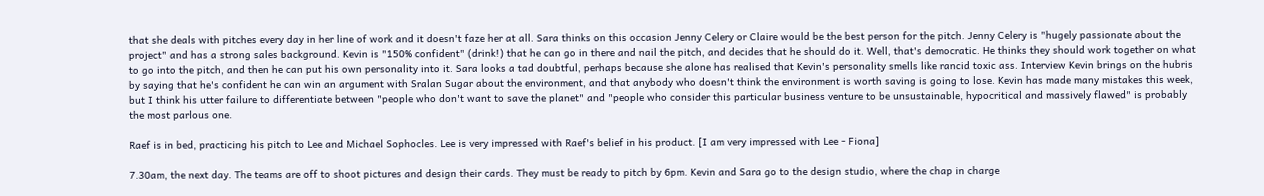that she deals with pitches every day in her line of work and it doesn't faze her at all. Sara thinks on this occasion Jenny Celery or Claire would be the best person for the pitch. Jenny Celery is "hugely passionate about the project" and has a strong sales background. Kevin is "150% confident" (drink!) that he can go in there and nail the pitch, and decides that he should do it. Well, that's democratic. He thinks they should work together on what to go into the pitch, and then he can put his own personality into it. Sara looks a tad doubtful, perhaps because she alone has realised that Kevin's personality smells like rancid toxic ass. Interview Kevin brings on the hubris by saying that he's confident he can win an argument with Sralan Sugar about the environment, and that anybody who doesn't think the environment is worth saving is going to lose. Kevin has made many mistakes this week, but I think his utter failure to differentiate between "people who don't want to save the planet" and "people who consider this particular business venture to be unsustainable, hypocritical and massively flawed" is probably the most parlous one.

Raef is in bed, practicing his pitch to Lee and Michael Sophocles. Lee is very impressed with Raef's belief in his product. [I am very impressed with Lee - Fiona]

7.30am, the next day. The teams are off to shoot pictures and design their cards. They must be ready to pitch by 6pm. Kevin and Sara go to the design studio, where the chap in charge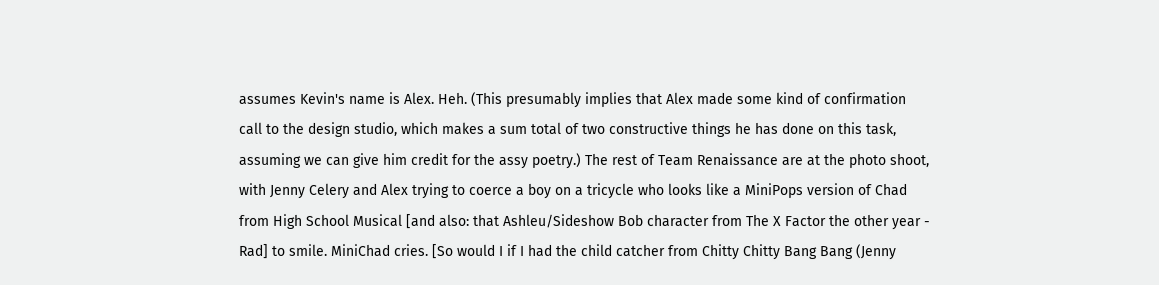assumes Kevin's name is Alex. Heh. (This presumably implies that Alex made some kind of confirmation call to the design studio, which makes a sum total of two constructive things he has done on this task, assuming we can give him credit for the assy poetry.) The rest of Team Renaissance are at the photo shoot, with Jenny Celery and Alex trying to coerce a boy on a tricycle who looks like a MiniPops version of Chad from High School Musical [and also: that Ashleu/Sideshow Bob character from The X Factor the other year - Rad] to smile. MiniChad cries. [So would I if I had the child catcher from Chitty Chitty Bang Bang (Jenny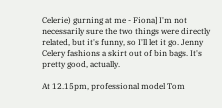Celerie) gurning at me - Fiona] I'm not necessarily sure the two things were directly related, but it's funny, so I'll let it go. Jenny Celery fashions a skirt out of bin bags. It's pretty good, actually.

At 12.15pm, professional model Tom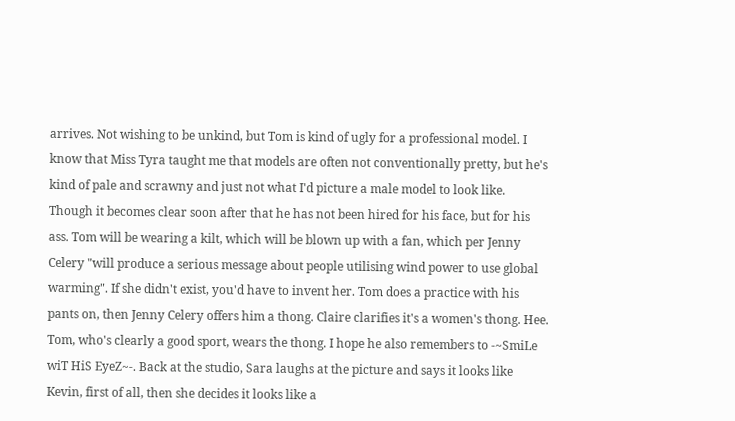arrives. Not wishing to be unkind, but Tom is kind of ugly for a professional model. I know that Miss Tyra taught me that models are often not conventionally pretty, but he's kind of pale and scrawny and just not what I'd picture a male model to look like. Though it becomes clear soon after that he has not been hired for his face, but for his ass. Tom will be wearing a kilt, which will be blown up with a fan, which per Jenny Celery "will produce a serious message about people utilising wind power to use global warming". If she didn't exist, you'd have to invent her. Tom does a practice with his pants on, then Jenny Celery offers him a thong. Claire clarifies it's a women's thong. Hee. Tom, who's clearly a good sport, wears the thong. I hope he also remembers to -~SmiLe wiT HiS EyeZ~-. Back at the studio, Sara laughs at the picture and says it looks like Kevin, first of all, then she decides it looks like a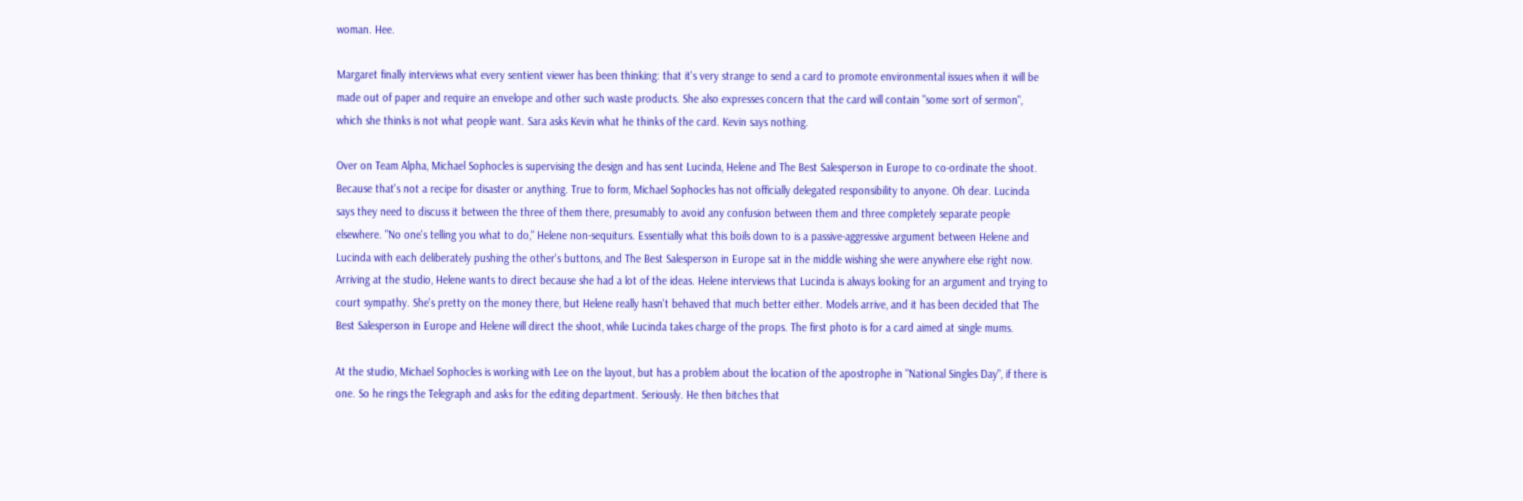woman. Hee.

Margaret finally interviews what every sentient viewer has been thinking: that it's very strange to send a card to promote environmental issues when it will be made out of paper and require an envelope and other such waste products. She also expresses concern that the card will contain "some sort of sermon", which she thinks is not what people want. Sara asks Kevin what he thinks of the card. Kevin says nothing.

Over on Team Alpha, Michael Sophocles is supervising the design and has sent Lucinda, Helene and The Best Salesperson in Europe to co-ordinate the shoot. Because that's not a recipe for disaster or anything. True to form, Michael Sophocles has not officially delegated responsibility to anyone. Oh dear. Lucinda says they need to discuss it between the three of them there, presumably to avoid any confusion between them and three completely separate people elsewhere. "No one's telling you what to do," Helene non-sequiturs. Essentially what this boils down to is a passive-aggressive argument between Helene and Lucinda with each deliberately pushing the other's buttons, and The Best Salesperson in Europe sat in the middle wishing she were anywhere else right now. Arriving at the studio, Helene wants to direct because she had a lot of the ideas. Helene interviews that Lucinda is always looking for an argument and trying to court sympathy. She's pretty on the money there, but Helene really hasn't behaved that much better either. Models arrive, and it has been decided that The Best Salesperson in Europe and Helene will direct the shoot, while Lucinda takes charge of the props. The first photo is for a card aimed at single mums.

At the studio, Michael Sophocles is working with Lee on the layout, but has a problem about the location of the apostrophe in "National Singles Day", if there is one. So he rings the Telegraph and asks for the editing department. Seriously. He then bitches that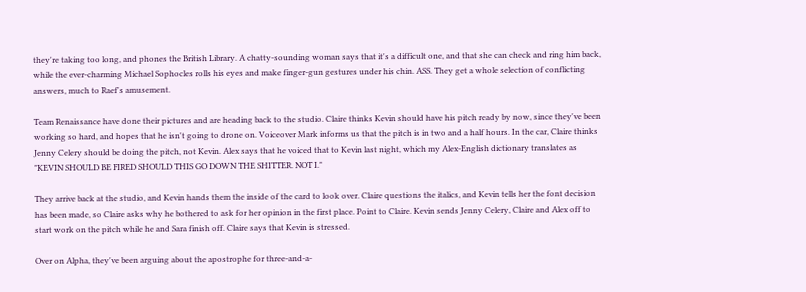they're taking too long, and phones the British Library. A chatty-sounding woman says that it's a difficult one, and that she can check and ring him back, while the ever-charming Michael Sophocles rolls his eyes and make finger-gun gestures under his chin. ASS. They get a whole selection of conflicting answers, much to Raef's amusement.

Team Renaissance have done their pictures and are heading back to the studio. Claire thinks Kevin should have his pitch ready by now, since they've been working so hard, and hopes that he isn't going to drone on. Voiceover Mark informs us that the pitch is in two and a half hours. In the car, Claire thinks Jenny Celery should be doing the pitch, not Kevin. Alex says that he voiced that to Kevin last night, which my Alex-English dictionary translates as "KEVIN SHOULD BE FIRED SHOULD THIS GO DOWN THE SHITTER. NOT I."

They arrive back at the studio, and Kevin hands them the inside of the card to look over. Claire questions the italics, and Kevin tells her the font decision has been made, so Claire asks why he bothered to ask for her opinion in the first place. Point to Claire. Kevin sends Jenny Celery, Claire and Alex off to start work on the pitch while he and Sara finish off. Claire says that Kevin is stressed.

Over on Alpha, they've been arguing about the apostrophe for three-and-a-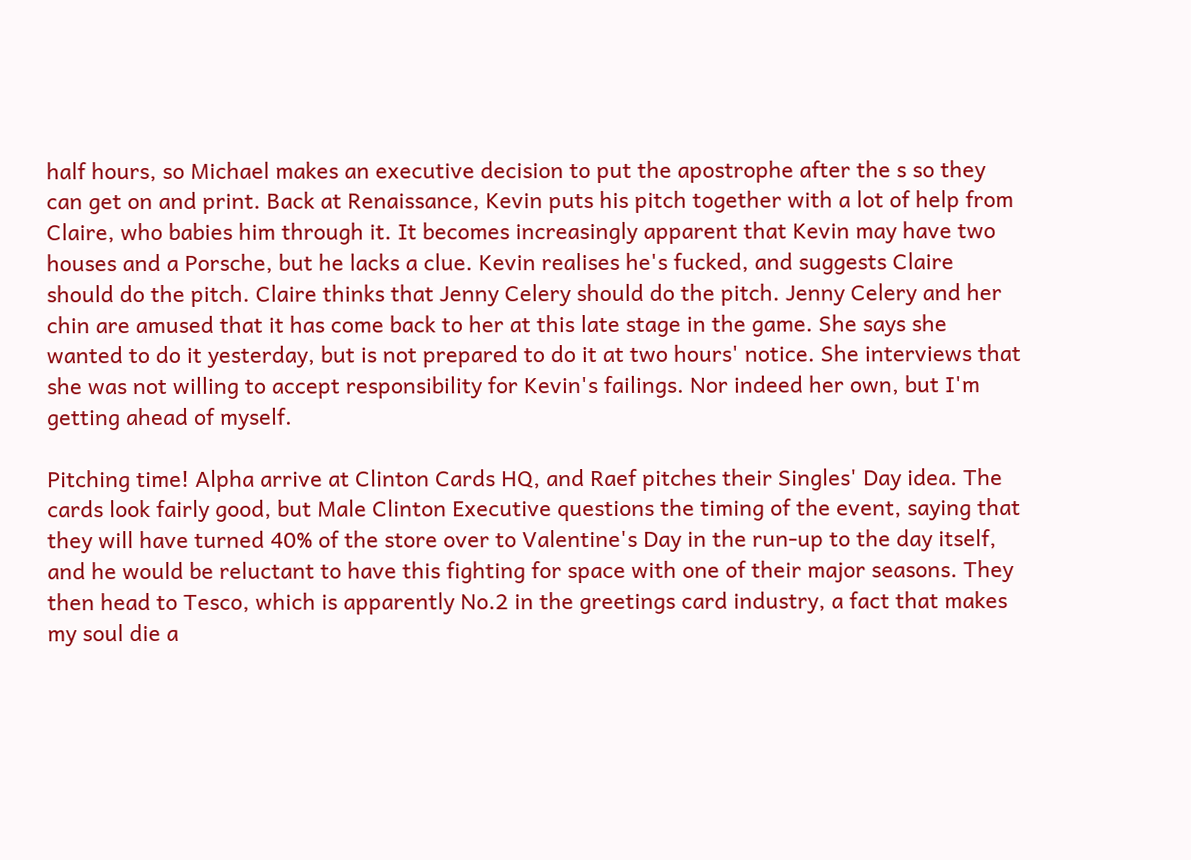half hours, so Michael makes an executive decision to put the apostrophe after the s so they can get on and print. Back at Renaissance, Kevin puts his pitch together with a lot of help from Claire, who babies him through it. It becomes increasingly apparent that Kevin may have two houses and a Porsche, but he lacks a clue. Kevin realises he's fucked, and suggests Claire should do the pitch. Claire thinks that Jenny Celery should do the pitch. Jenny Celery and her chin are amused that it has come back to her at this late stage in the game. She says she wanted to do it yesterday, but is not prepared to do it at two hours' notice. She interviews that she was not willing to accept responsibility for Kevin's failings. Nor indeed her own, but I'm getting ahead of myself.

Pitching time! Alpha arrive at Clinton Cards HQ, and Raef pitches their Singles' Day idea. The cards look fairly good, but Male Clinton Executive questions the timing of the event, saying that they will have turned 40% of the store over to Valentine's Day in the run-up to the day itself, and he would be reluctant to have this fighting for space with one of their major seasons. They then head to Tesco, which is apparently No.2 in the greetings card industry, a fact that makes my soul die a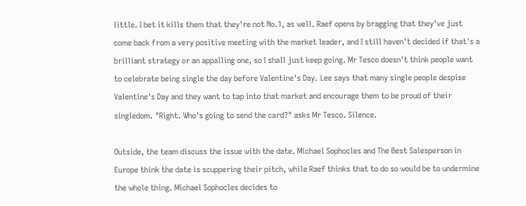little. I bet it kills them that they're not No.1, as well. Raef opens by bragging that they've just come back from a very positive meeting with the market leader, and I still haven't decided if that's a brilliant strategy or an appalling one, so I shall just keep going. Mr Tesco doesn't think people want to celebrate being single the day before Valentine's Day. Lee says that many single people despise Valentine's Day and they want to tap into that market and encourage them to be proud of their singledom. "Right. Who's going to send the card?" asks Mr Tesco. Silence.

Outside, the team discuss the issue with the date. Michael Sophocles and The Best Salesperson in Europe think the date is scuppering their pitch, while Raef thinks that to do so would be to undermine the whole thing. Michael Sophocles decides to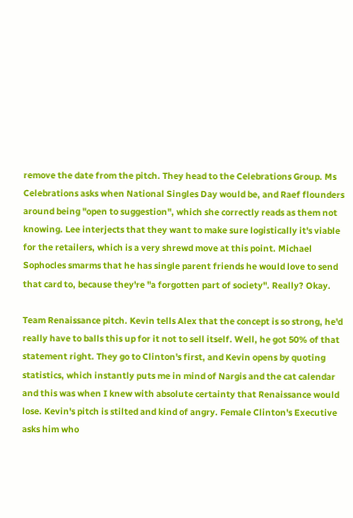remove the date from the pitch. They head to the Celebrations Group. Ms Celebrations asks when National Singles Day would be, and Raef flounders around being "open to suggestion", which she correctly reads as them not knowing. Lee interjects that they want to make sure logistically it's viable for the retailers, which is a very shrewd move at this point. Michael Sophocles smarms that he has single parent friends he would love to send that card to, because they're "a forgotten part of society". Really? Okay.

Team Renaissance pitch. Kevin tells Alex that the concept is so strong, he'd really have to balls this up for it not to sell itself. Well, he got 50% of that statement right. They go to Clinton's first, and Kevin opens by quoting statistics, which instantly puts me in mind of Nargis and the cat calendar and this was when I knew with absolute certainty that Renaissance would lose. Kevin's pitch is stilted and kind of angry. Female Clinton's Executive asks him who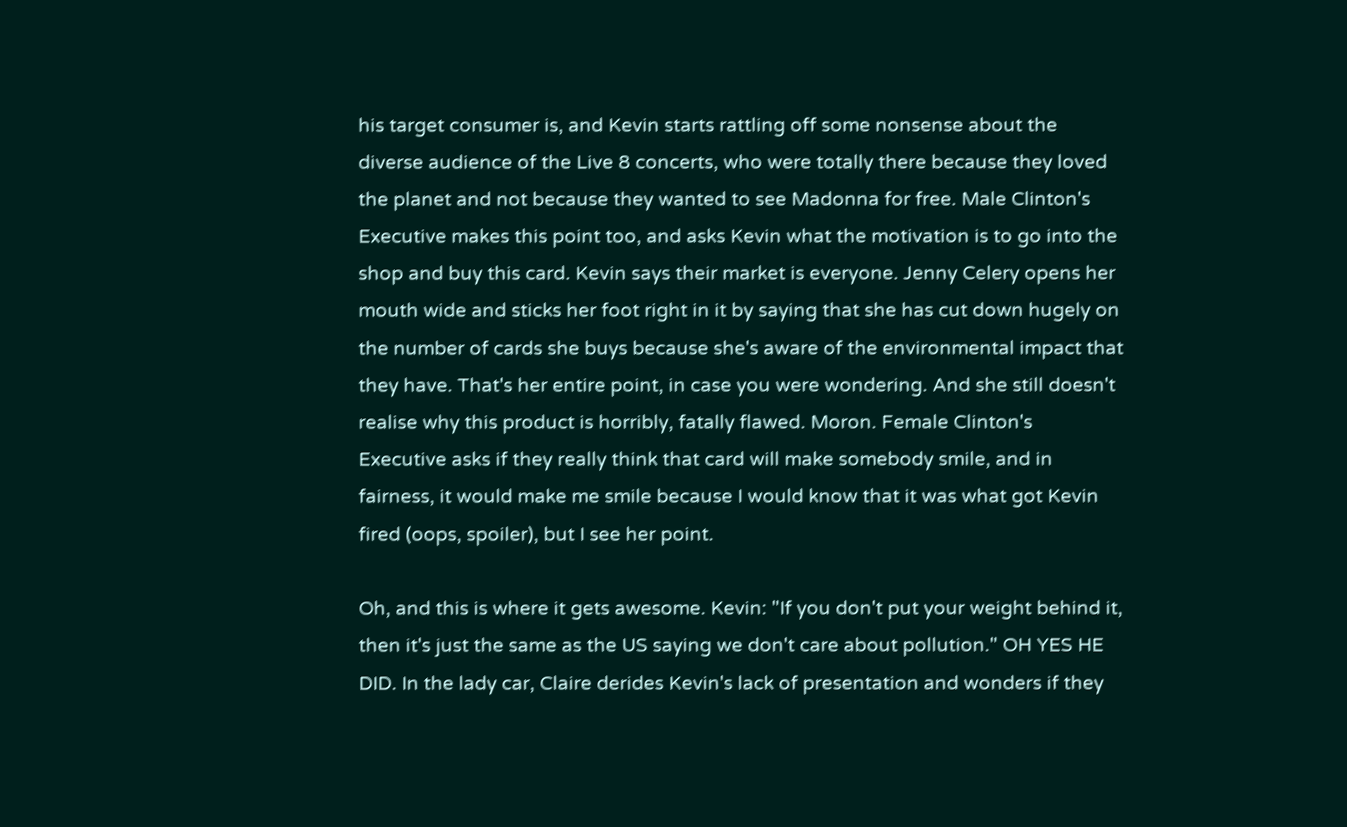his target consumer is, and Kevin starts rattling off some nonsense about the diverse audience of the Live 8 concerts, who were totally there because they loved the planet and not because they wanted to see Madonna for free. Male Clinton's Executive makes this point too, and asks Kevin what the motivation is to go into the shop and buy this card. Kevin says their market is everyone. Jenny Celery opens her mouth wide and sticks her foot right in it by saying that she has cut down hugely on the number of cards she buys because she's aware of the environmental impact that they have. That's her entire point, in case you were wondering. And she still doesn't realise why this product is horribly, fatally flawed. Moron. Female Clinton's Executive asks if they really think that card will make somebody smile, and in fairness, it would make me smile because I would know that it was what got Kevin fired (oops, spoiler), but I see her point.

Oh, and this is where it gets awesome. Kevin: "If you don't put your weight behind it, then it's just the same as the US saying we don't care about pollution." OH YES HE DID. In the lady car, Claire derides Kevin's lack of presentation and wonders if they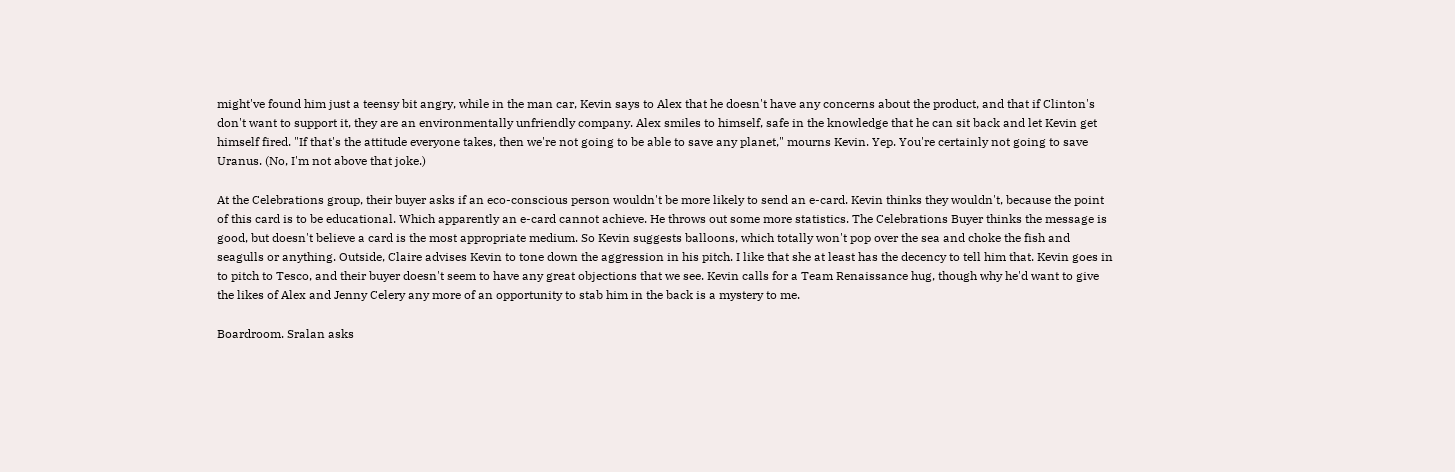might've found him just a teensy bit angry, while in the man car, Kevin says to Alex that he doesn't have any concerns about the product, and that if Clinton's don't want to support it, they are an environmentally unfriendly company. Alex smiles to himself, safe in the knowledge that he can sit back and let Kevin get himself fired. "If that's the attitude everyone takes, then we're not going to be able to save any planet," mourns Kevin. Yep. You're certainly not going to save Uranus. (No, I'm not above that joke.)

At the Celebrations group, their buyer asks if an eco-conscious person wouldn't be more likely to send an e-card. Kevin thinks they wouldn't, because the point of this card is to be educational. Which apparently an e-card cannot achieve. He throws out some more statistics. The Celebrations Buyer thinks the message is good, but doesn't believe a card is the most appropriate medium. So Kevin suggests balloons, which totally won't pop over the sea and choke the fish and seagulls or anything. Outside, Claire advises Kevin to tone down the aggression in his pitch. I like that she at least has the decency to tell him that. Kevin goes in to pitch to Tesco, and their buyer doesn't seem to have any great objections that we see. Kevin calls for a Team Renaissance hug, though why he'd want to give the likes of Alex and Jenny Celery any more of an opportunity to stab him in the back is a mystery to me.

Boardroom. Sralan asks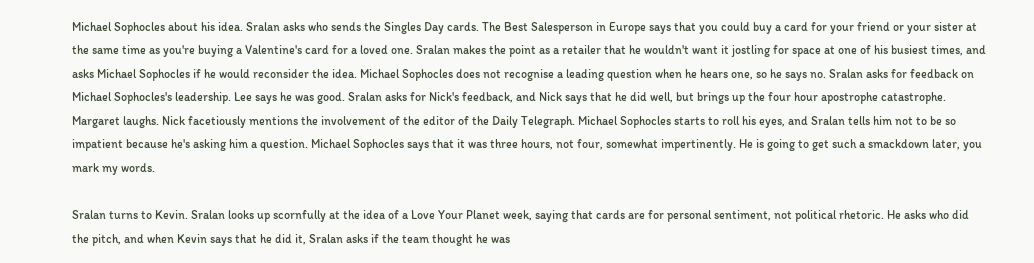Michael Sophocles about his idea. Sralan asks who sends the Singles Day cards. The Best Salesperson in Europe says that you could buy a card for your friend or your sister at the same time as you're buying a Valentine's card for a loved one. Sralan makes the point as a retailer that he wouldn't want it jostling for space at one of his busiest times, and asks Michael Sophocles if he would reconsider the idea. Michael Sophocles does not recognise a leading question when he hears one, so he says no. Sralan asks for feedback on Michael Sophocles's leadership. Lee says he was good. Sralan asks for Nick's feedback, and Nick says that he did well, but brings up the four hour apostrophe catastrophe. Margaret laughs. Nick facetiously mentions the involvement of the editor of the Daily Telegraph. Michael Sophocles starts to roll his eyes, and Sralan tells him not to be so impatient because he's asking him a question. Michael Sophocles says that it was three hours, not four, somewhat impertinently. He is going to get such a smackdown later, you mark my words.

Sralan turns to Kevin. Sralan looks up scornfully at the idea of a Love Your Planet week, saying that cards are for personal sentiment, not political rhetoric. He asks who did the pitch, and when Kevin says that he did it, Sralan asks if the team thought he was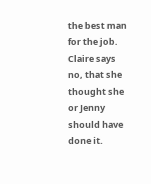the best man for the job. Claire says no, that she thought she or Jenny should have done it.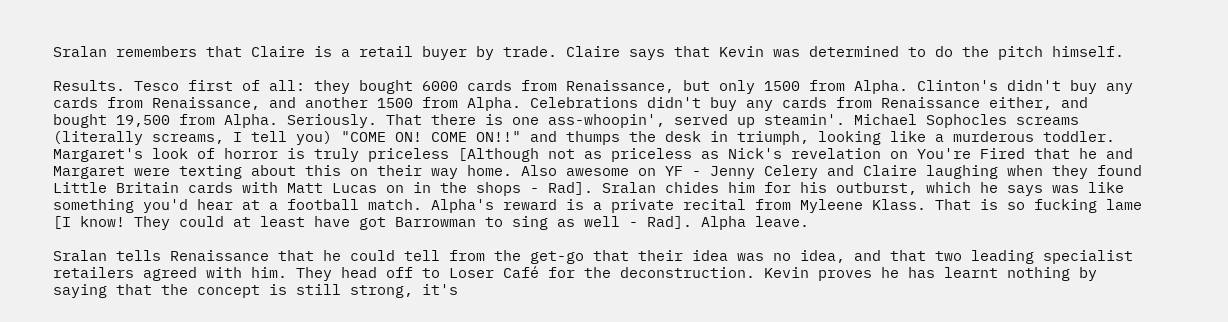Sralan remembers that Claire is a retail buyer by trade. Claire says that Kevin was determined to do the pitch himself.

Results. Tesco first of all: they bought 6000 cards from Renaissance, but only 1500 from Alpha. Clinton's didn't buy any cards from Renaissance, and another 1500 from Alpha. Celebrations didn't buy any cards from Renaissance either, and bought 19,500 from Alpha. Seriously. That there is one ass-whoopin', served up steamin'. Michael Sophocles screams (literally screams, I tell you) "COME ON! COME ON!!" and thumps the desk in triumph, looking like a murderous toddler. Margaret's look of horror is truly priceless [Although not as priceless as Nick's revelation on You're Fired that he and Margaret were texting about this on their way home. Also awesome on YF - Jenny Celery and Claire laughing when they found Little Britain cards with Matt Lucas on in the shops - Rad]. Sralan chides him for his outburst, which he says was like something you'd hear at a football match. Alpha's reward is a private recital from Myleene Klass. That is so fucking lame [I know! They could at least have got Barrowman to sing as well - Rad]. Alpha leave.

Sralan tells Renaissance that he could tell from the get-go that their idea was no idea, and that two leading specialist retailers agreed with him. They head off to Loser Café for the deconstruction. Kevin proves he has learnt nothing by saying that the concept is still strong, it's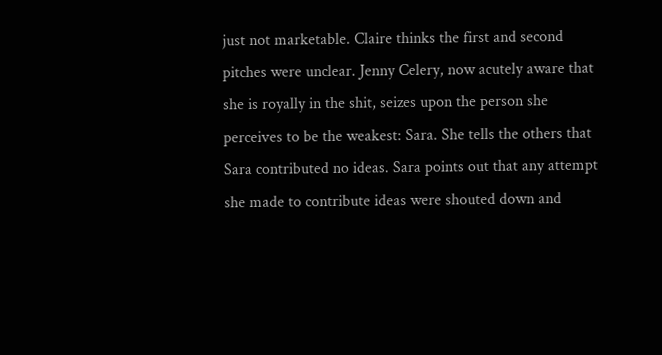just not marketable. Claire thinks the first and second pitches were unclear. Jenny Celery, now acutely aware that she is royally in the shit, seizes upon the person she perceives to be the weakest: Sara. She tells the others that Sara contributed no ideas. Sara points out that any attempt she made to contribute ideas were shouted down and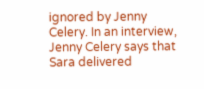ignored by Jenny Celery. In an interview, Jenny Celery says that Sara delivered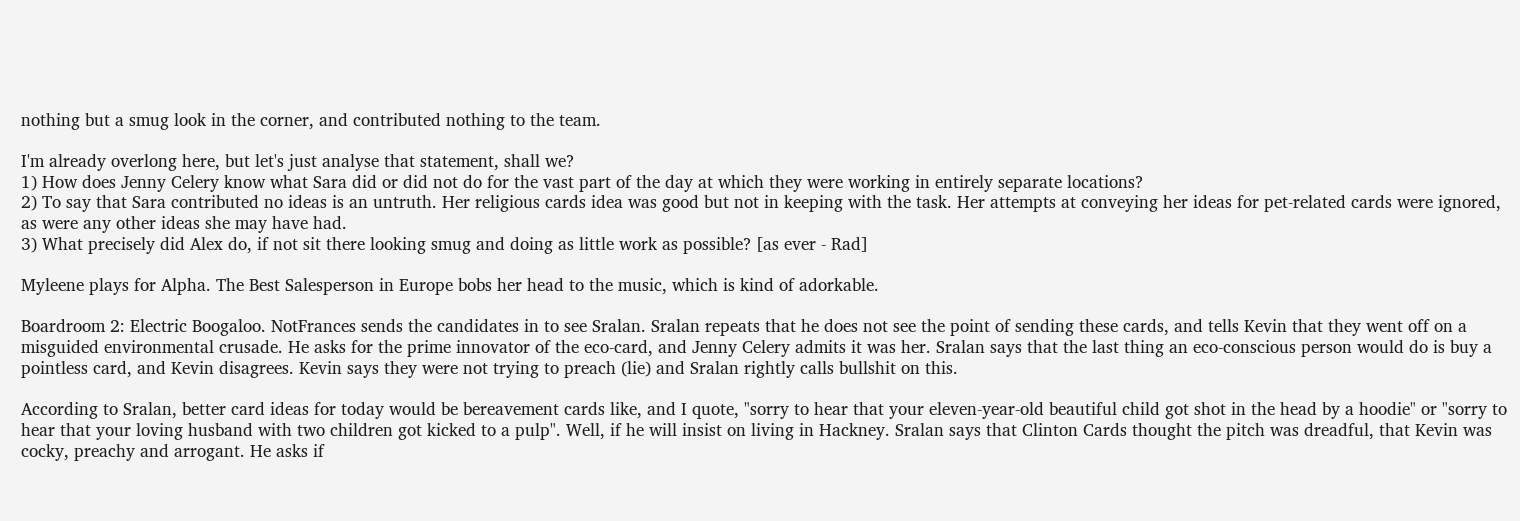nothing but a smug look in the corner, and contributed nothing to the team.

I'm already overlong here, but let's just analyse that statement, shall we?
1) How does Jenny Celery know what Sara did or did not do for the vast part of the day at which they were working in entirely separate locations?
2) To say that Sara contributed no ideas is an untruth. Her religious cards idea was good but not in keeping with the task. Her attempts at conveying her ideas for pet-related cards were ignored, as were any other ideas she may have had.
3) What precisely did Alex do, if not sit there looking smug and doing as little work as possible? [as ever - Rad]

Myleene plays for Alpha. The Best Salesperson in Europe bobs her head to the music, which is kind of adorkable.

Boardroom 2: Electric Boogaloo. NotFrances sends the candidates in to see Sralan. Sralan repeats that he does not see the point of sending these cards, and tells Kevin that they went off on a misguided environmental crusade. He asks for the prime innovator of the eco-card, and Jenny Celery admits it was her. Sralan says that the last thing an eco-conscious person would do is buy a pointless card, and Kevin disagrees. Kevin says they were not trying to preach (lie) and Sralan rightly calls bullshit on this.

According to Sralan, better card ideas for today would be bereavement cards like, and I quote, "sorry to hear that your eleven-year-old beautiful child got shot in the head by a hoodie" or "sorry to hear that your loving husband with two children got kicked to a pulp". Well, if he will insist on living in Hackney. Sralan says that Clinton Cards thought the pitch was dreadful, that Kevin was cocky, preachy and arrogant. He asks if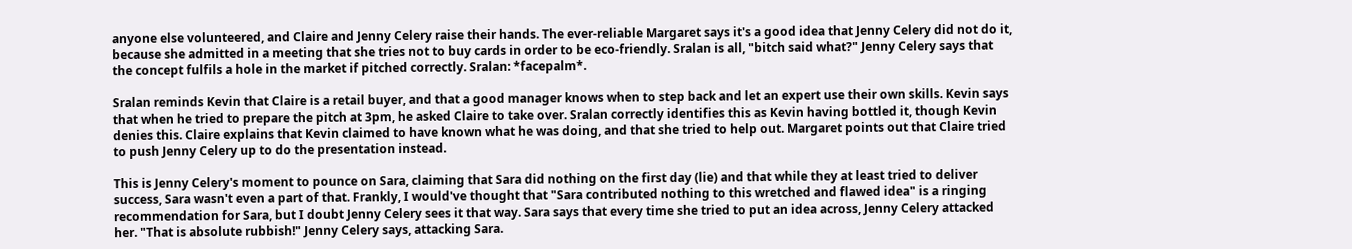anyone else volunteered, and Claire and Jenny Celery raise their hands. The ever-reliable Margaret says it's a good idea that Jenny Celery did not do it, because she admitted in a meeting that she tries not to buy cards in order to be eco-friendly. Sralan is all, "bitch said what?" Jenny Celery says that the concept fulfils a hole in the market if pitched correctly. Sralan: *facepalm*.

Sralan reminds Kevin that Claire is a retail buyer, and that a good manager knows when to step back and let an expert use their own skills. Kevin says that when he tried to prepare the pitch at 3pm, he asked Claire to take over. Sralan correctly identifies this as Kevin having bottled it, though Kevin denies this. Claire explains that Kevin claimed to have known what he was doing, and that she tried to help out. Margaret points out that Claire tried to push Jenny Celery up to do the presentation instead.

This is Jenny Celery's moment to pounce on Sara, claiming that Sara did nothing on the first day (lie) and that while they at least tried to deliver success, Sara wasn't even a part of that. Frankly, I would've thought that "Sara contributed nothing to this wretched and flawed idea" is a ringing recommendation for Sara, but I doubt Jenny Celery sees it that way. Sara says that every time she tried to put an idea across, Jenny Celery attacked her. "That is absolute rubbish!" Jenny Celery says, attacking Sara.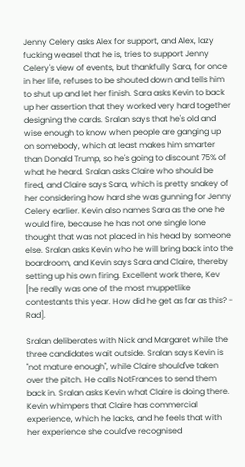Jenny Celery asks Alex for support, and Alex, lazy fucking weasel that he is, tries to support Jenny Celery's view of events, but thankfully Sara, for once in her life, refuses to be shouted down and tells him to shut up and let her finish. Sara asks Kevin to back up her assertion that they worked very hard together designing the cards. Sralan says that he's old and wise enough to know when people are ganging up on somebody, which at least makes him smarter than Donald Trump, so he's going to discount 75% of what he heard. Sralan asks Claire who should be fired, and Claire says Sara, which is pretty snakey of her considering how hard she was gunning for Jenny Celery earlier. Kevin also names Sara as the one he would fire, because he has not one single lone thought that was not placed in his head by someone else. Sralan asks Kevin who he will bring back into the boardroom, and Kevin says Sara and Claire, thereby setting up his own firing. Excellent work there, Kev [he really was one of the most muppetlike contestants this year. How did he get as far as this? - Rad].

Sralan deliberates with Nick and Margaret while the three candidates wait outside. Sralan says Kevin is "not mature enough", while Claire should've taken over the pitch. He calls NotFrances to send them back in. Sralan asks Kevin what Claire is doing there. Kevin whimpers that Claire has commercial experience, which he lacks, and he feels that with her experience she could've recognised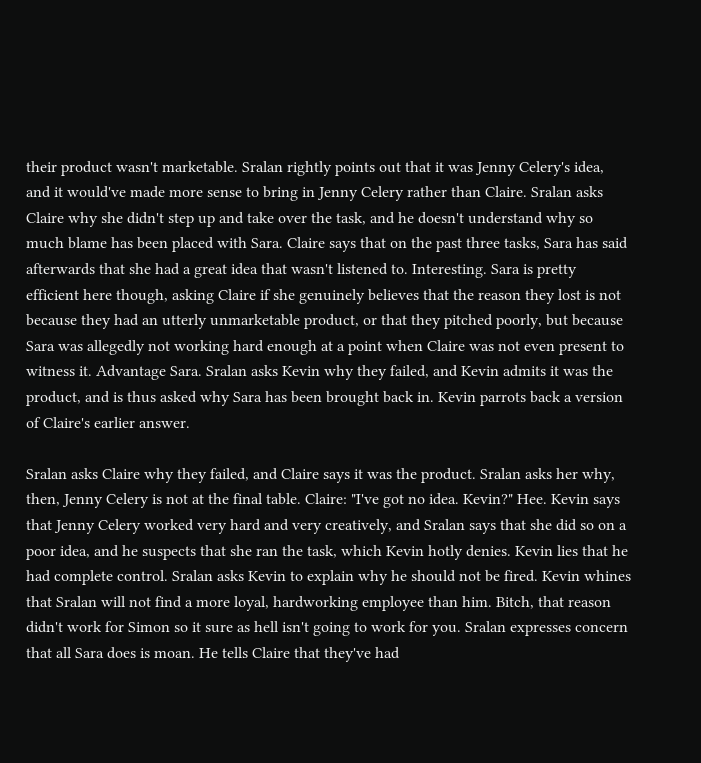their product wasn't marketable. Sralan rightly points out that it was Jenny Celery's idea, and it would've made more sense to bring in Jenny Celery rather than Claire. Sralan asks Claire why she didn't step up and take over the task, and he doesn't understand why so much blame has been placed with Sara. Claire says that on the past three tasks, Sara has said afterwards that she had a great idea that wasn't listened to. Interesting. Sara is pretty efficient here though, asking Claire if she genuinely believes that the reason they lost is not because they had an utterly unmarketable product, or that they pitched poorly, but because Sara was allegedly not working hard enough at a point when Claire was not even present to witness it. Advantage Sara. Sralan asks Kevin why they failed, and Kevin admits it was the product, and is thus asked why Sara has been brought back in. Kevin parrots back a version of Claire's earlier answer.

Sralan asks Claire why they failed, and Claire says it was the product. Sralan asks her why, then, Jenny Celery is not at the final table. Claire: "I've got no idea. Kevin?" Hee. Kevin says that Jenny Celery worked very hard and very creatively, and Sralan says that she did so on a poor idea, and he suspects that she ran the task, which Kevin hotly denies. Kevin lies that he had complete control. Sralan asks Kevin to explain why he should not be fired. Kevin whines that Sralan will not find a more loyal, hardworking employee than him. Bitch, that reason didn't work for Simon so it sure as hell isn't going to work for you. Sralan expresses concern that all Sara does is moan. He tells Claire that they've had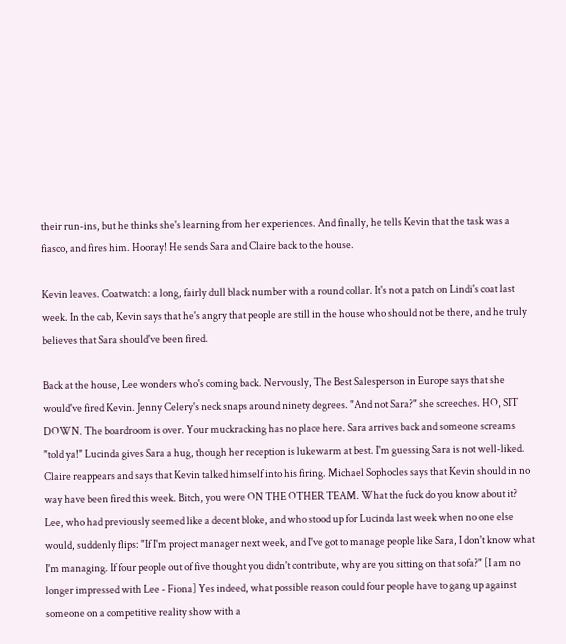their run-ins, but he thinks she's learning from her experiences. And finally, he tells Kevin that the task was a fiasco, and fires him. Hooray! He sends Sara and Claire back to the house.

Kevin leaves. Coatwatch: a long, fairly dull black number with a round collar. It's not a patch on Lindi's coat last week. In the cab, Kevin says that he's angry that people are still in the house who should not be there, and he truly believes that Sara should've been fired.

Back at the house, Lee wonders who's coming back. Nervously, The Best Salesperson in Europe says that she would've fired Kevin. Jenny Celery's neck snaps around ninety degrees. "And not Sara?" she screeches. HO, SIT DOWN. The boardroom is over. Your muckracking has no place here. Sara arrives back and someone screams "told ya!" Lucinda gives Sara a hug, though her reception is lukewarm at best. I'm guessing Sara is not well-liked. Claire reappears and says that Kevin talked himself into his firing. Michael Sophocles says that Kevin should in no way have been fired this week. Bitch, you were ON THE OTHER TEAM. What the fuck do you know about it? Lee, who had previously seemed like a decent bloke, and who stood up for Lucinda last week when no one else would, suddenly flips: "If I'm project manager next week, and I've got to manage people like Sara, I don't know what I'm managing. If four people out of five thought you didn't contribute, why are you sitting on that sofa?" [I am no longer impressed with Lee - Fiona] Yes indeed, what possible reason could four people have to gang up against someone on a competitive reality show with a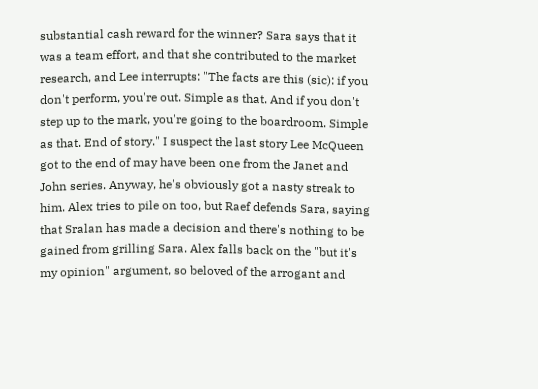substantial cash reward for the winner? Sara says that it was a team effort, and that she contributed to the market research, and Lee interrupts: "The facts are this (sic): if you don't perform, you're out. Simple as that. And if you don't step up to the mark, you're going to the boardroom. Simple as that. End of story." I suspect the last story Lee McQueen got to the end of may have been one from the Janet and John series. Anyway, he's obviously got a nasty streak to him. Alex tries to pile on too, but Raef defends Sara, saying that Sralan has made a decision and there's nothing to be gained from grilling Sara. Alex falls back on the "but it's my opinion" argument, so beloved of the arrogant and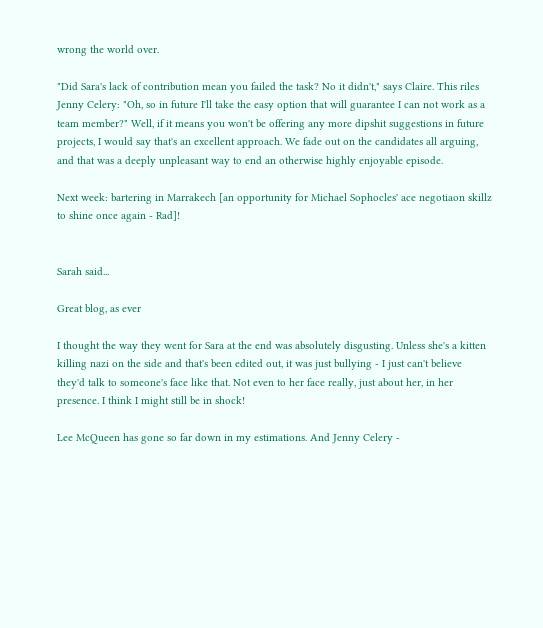wrong the world over.

"Did Sara's lack of contribution mean you failed the task? No it didn't," says Claire. This riles Jenny Celery: "Oh, so in future I'll take the easy option that will guarantee I can not work as a team member?" Well, if it means you won't be offering any more dipshit suggestions in future projects, I would say that's an excellent approach. We fade out on the candidates all arguing, and that was a deeply unpleasant way to end an otherwise highly enjoyable episode.

Next week: bartering in Marrakech [an opportunity for Michael Sophocles' ace negotiaon skillz to shine once again - Rad]!


Sarah said...

Great blog, as ever

I thought the way they went for Sara at the end was absolutely disgusting. Unless she's a kitten killing nazi on the side and that's been edited out, it was just bullying - I just can't believe they'd talk to someone's face like that. Not even to her face really, just about her, in her presence. I think I might still be in shock!

Lee McQueen has gone so far down in my estimations. And Jenny Celery -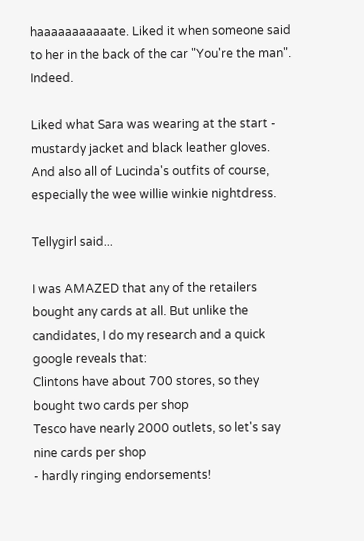haaaaaaaaaaate. Liked it when someone said to her in the back of the car "You're the man". Indeed.

Liked what Sara was wearing at the start - mustardy jacket and black leather gloves. And also all of Lucinda's outfits of course, especially the wee willie winkie nightdress.

Tellygirl said...

I was AMAZED that any of the retailers bought any cards at all. But unlike the candidates, I do my research and a quick google reveals that:
Clintons have about 700 stores, so they bought two cards per shop
Tesco have nearly 2000 outlets, so let's say nine cards per shop
- hardly ringing endorsements!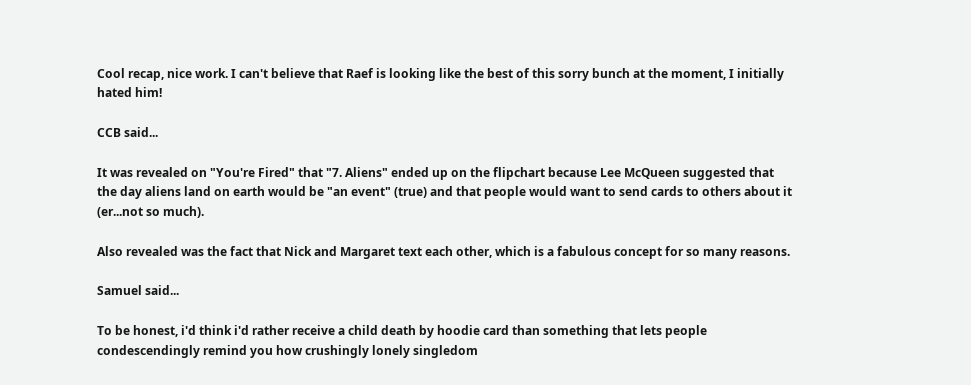Cool recap, nice work. I can't believe that Raef is looking like the best of this sorry bunch at the moment, I initially hated him!

CCB said...

It was revealed on "You're Fired" that "7. Aliens" ended up on the flipchart because Lee McQueen suggested that the day aliens land on earth would be "an event" (true) and that people would want to send cards to others about it (er...not so much).

Also revealed was the fact that Nick and Margaret text each other, which is a fabulous concept for so many reasons.

Samuel said...

To be honest, i'd think i'd rather receive a child death by hoodie card than something that lets people condescendingly remind you how crushingly lonely singledom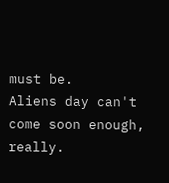must be.
Aliens day can't come soon enough, really.